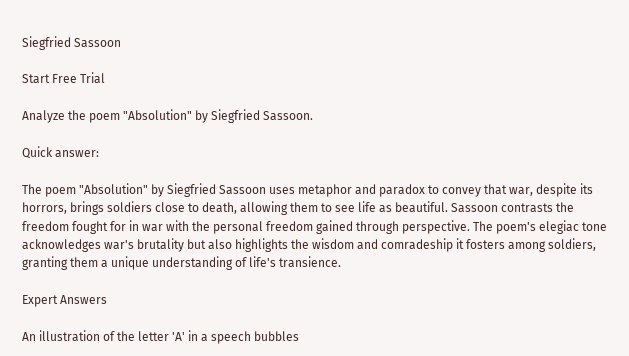Siegfried Sassoon

Start Free Trial

Analyze the poem "Absolution" by Siegfried Sassoon.

Quick answer:

The poem "Absolution" by Siegfried Sassoon uses metaphor and paradox to convey that war, despite its horrors, brings soldiers close to death, allowing them to see life as beautiful. Sassoon contrasts the freedom fought for in war with the personal freedom gained through perspective. The poem's elegiac tone acknowledges war's brutality but also highlights the wisdom and comradeship it fosters among soldiers, granting them a unique understanding of life's transience.

Expert Answers

An illustration of the letter 'A' in a speech bubbles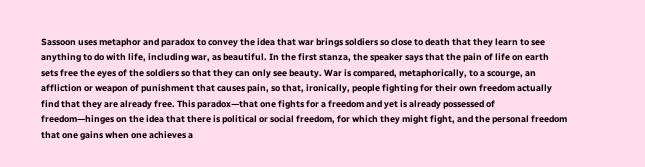Sassoon uses metaphor and paradox to convey the idea that war brings soldiers so close to death that they learn to see anything to do with life, including war, as beautiful. In the first stanza, the speaker says that the pain of life on earth sets free the eyes of the soldiers so that they can only see beauty. War is compared, metaphorically, to a scourge, an affliction or weapon of punishment that causes pain, so that, ironically, people fighting for their own freedom actually find that they are already free. This paradox—that one fights for a freedom and yet is already possessed of freedom—hinges on the idea that there is political or social freedom, for which they might fight, and the personal freedom that one gains when one achieves a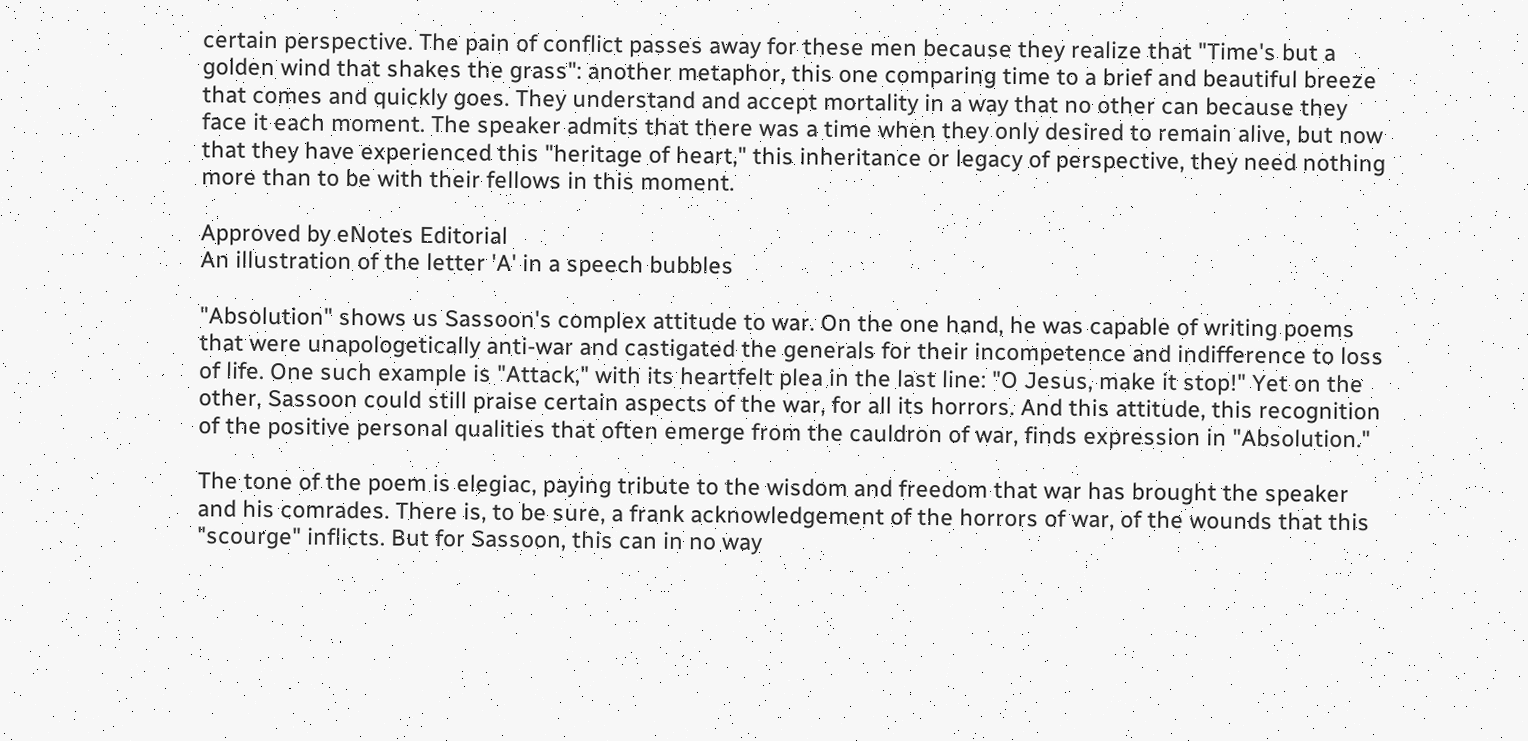certain perspective. The pain of conflict passes away for these men because they realize that "Time's but a golden wind that shakes the grass": another metaphor, this one comparing time to a brief and beautiful breeze that comes and quickly goes. They understand and accept mortality in a way that no other can because they face it each moment. The speaker admits that there was a time when they only desired to remain alive, but now that they have experienced this "heritage of heart," this inheritance or legacy of perspective, they need nothing more than to be with their fellows in this moment.

Approved by eNotes Editorial
An illustration of the letter 'A' in a speech bubbles

"Absolution" shows us Sassoon's complex attitude to war. On the one hand, he was capable of writing poems that were unapologetically anti-war and castigated the generals for their incompetence and indifference to loss of life. One such example is "Attack," with its heartfelt plea in the last line: "O Jesus, make it stop!" Yet on the other, Sassoon could still praise certain aspects of the war, for all its horrors. And this attitude, this recognition of the positive personal qualities that often emerge from the cauldron of war, finds expression in "Absolution."

The tone of the poem is elegiac, paying tribute to the wisdom and freedom that war has brought the speaker and his comrades. There is, to be sure, a frank acknowledgement of the horrors of war, of the wounds that this "scourge" inflicts. But for Sassoon, this can in no way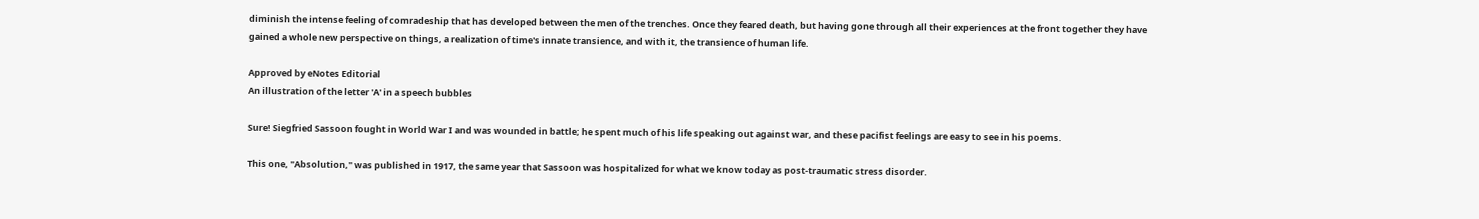diminish the intense feeling of comradeship that has developed between the men of the trenches. Once they feared death, but having gone through all their experiences at the front together they have gained a whole new perspective on things, a realization of time's innate transience, and with it, the transience of human life.

Approved by eNotes Editorial
An illustration of the letter 'A' in a speech bubbles

Sure! Siegfried Sassoon fought in World War I and was wounded in battle; he spent much of his life speaking out against war, and these pacifist feelings are easy to see in his poems.

This one, "Absolution," was published in 1917, the same year that Sassoon was hospitalized for what we know today as post-traumatic stress disorder.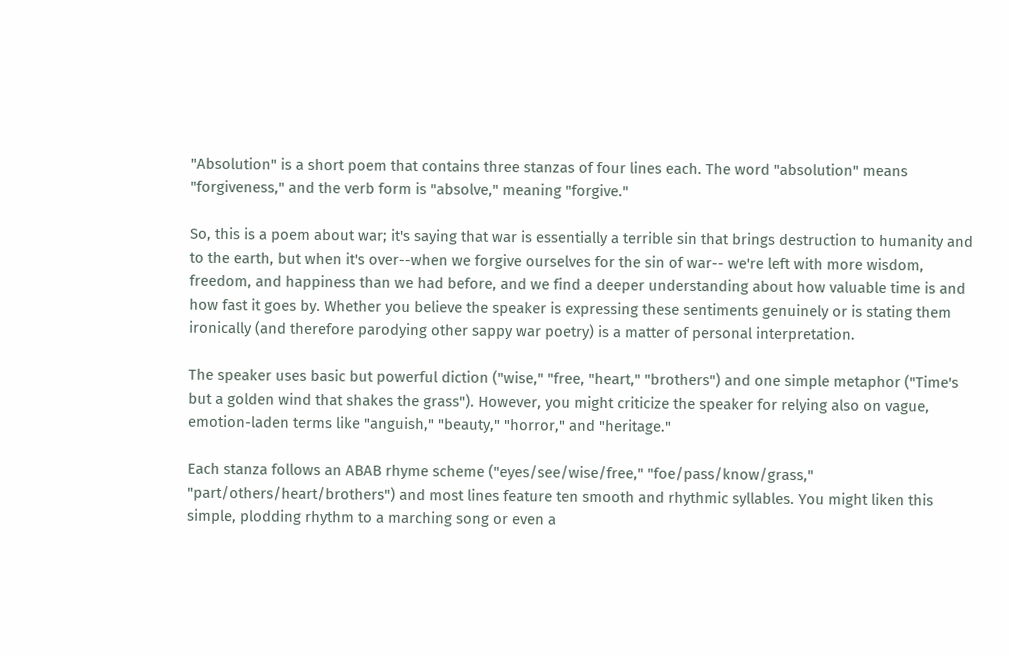"Absolution" is a short poem that contains three stanzas of four lines each. The word "absolution" means "forgiveness," and the verb form is "absolve," meaning "forgive."

So, this is a poem about war; it's saying that war is essentially a terrible sin that brings destruction to humanity and to the earth, but when it's over--when we forgive ourselves for the sin of war-- we're left with more wisdom, freedom, and happiness than we had before, and we find a deeper understanding about how valuable time is and how fast it goes by. Whether you believe the speaker is expressing these sentiments genuinely or is stating them ironically (and therefore parodying other sappy war poetry) is a matter of personal interpretation.

The speaker uses basic but powerful diction ("wise," "free, "heart," "brothers") and one simple metaphor ("Time's but a golden wind that shakes the grass"). However, you might criticize the speaker for relying also on vague, emotion-laden terms like "anguish," "beauty," "horror," and "heritage."

Each stanza follows an ABAB rhyme scheme ("eyes/see/wise/free," "foe/pass/know/grass," "part/others/heart/brothers") and most lines feature ten smooth and rhythmic syllables. You might liken this simple, plodding rhythm to a marching song or even a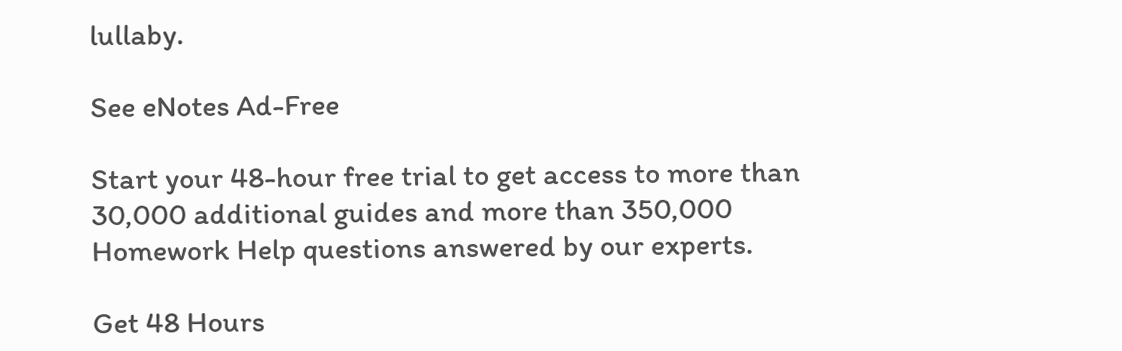lullaby.

See eNotes Ad-Free

Start your 48-hour free trial to get access to more than 30,000 additional guides and more than 350,000 Homework Help questions answered by our experts.

Get 48 Hours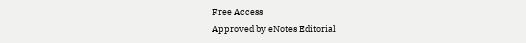Free Access
Approved by eNotes Editorial